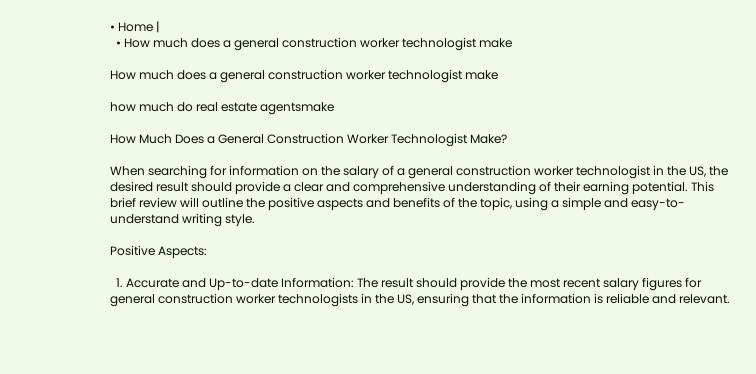• Home |
  • How much does a general construction worker technologist make

How much does a general construction worker technologist make

how much do real estate agentsmake

How Much Does a General Construction Worker Technologist Make?

When searching for information on the salary of a general construction worker technologist in the US, the desired result should provide a clear and comprehensive understanding of their earning potential. This brief review will outline the positive aspects and benefits of the topic, using a simple and easy-to-understand writing style.

Positive Aspects:

  1. Accurate and Up-to-date Information: The result should provide the most recent salary figures for general construction worker technologists in the US, ensuring that the information is reliable and relevant.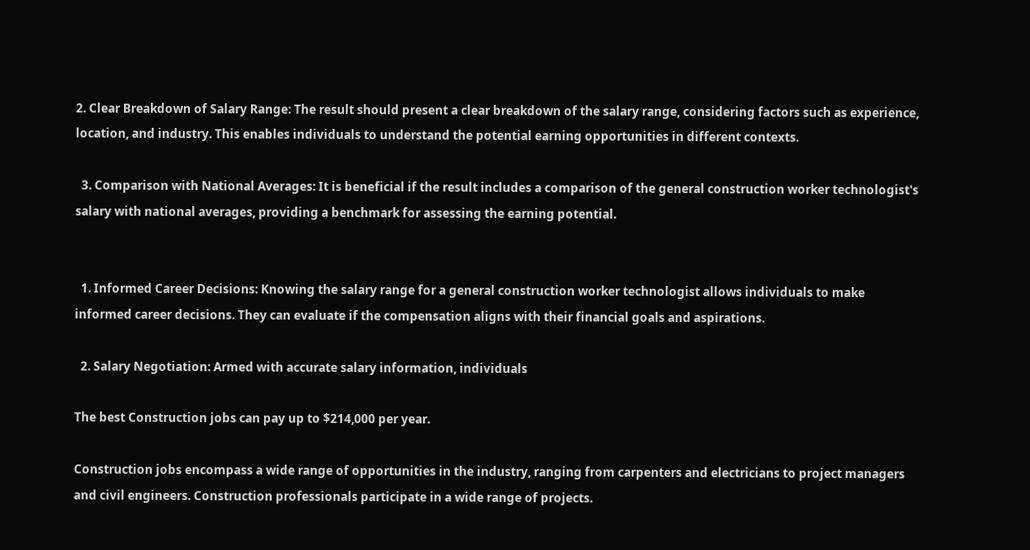2. Clear Breakdown of Salary Range: The result should present a clear breakdown of the salary range, considering factors such as experience, location, and industry. This enables individuals to understand the potential earning opportunities in different contexts.

  3. Comparison with National Averages: It is beneficial if the result includes a comparison of the general construction worker technologist's salary with national averages, providing a benchmark for assessing the earning potential.


  1. Informed Career Decisions: Knowing the salary range for a general construction worker technologist allows individuals to make informed career decisions. They can evaluate if the compensation aligns with their financial goals and aspirations.

  2. Salary Negotiation: Armed with accurate salary information, individuals

The best Construction jobs can pay up to $214,000 per year.

Construction jobs encompass a wide range of opportunities in the industry, ranging from carpenters and electricians to project managers and civil engineers. Construction professionals participate in a wide range of projects.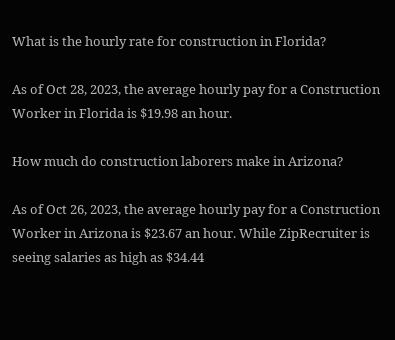What is the hourly rate for construction in Florida?

As of Oct 28, 2023, the average hourly pay for a Construction Worker in Florida is $19.98 an hour.

How much do construction laborers make in Arizona?

As of Oct 26, 2023, the average hourly pay for a Construction Worker in Arizona is $23.67 an hour. While ZipRecruiter is seeing salaries as high as $34.44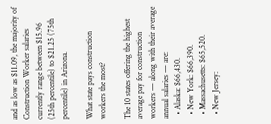and as low as $11.09, the majority of Construction Worker salaries currently range between $15.96 (25th percentile) to $21.25 (75th percentile) in Arizona.

What state pays construction workers the most?

The 10 states offering the highest average pay for construction workers — along with their average annual salaries — are:
  • Alaska: $66,430.
  • New York: $66,390.
  • Massachusetts: $65,520.
  • New Jersey: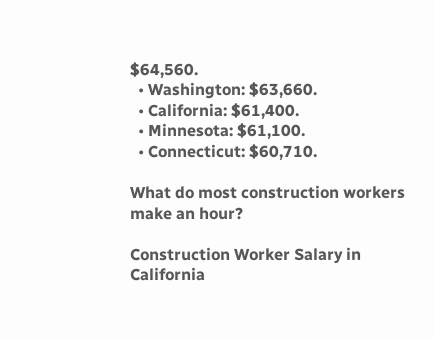$64,560.
  • Washington: $63,660.
  • California: $61,400.
  • Minnesota: $61,100.
  • Connecticut: $60,710.

What do most construction workers make an hour?

Construction Worker Salary in California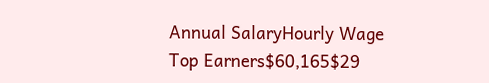Annual SalaryHourly Wage
Top Earners$60,165$29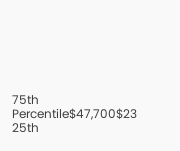75th Percentile$47,700$23
25th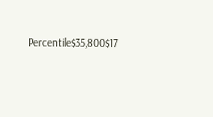Percentile$35,800$17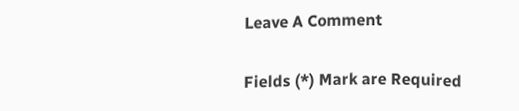Leave A Comment

Fields (*) Mark are Required